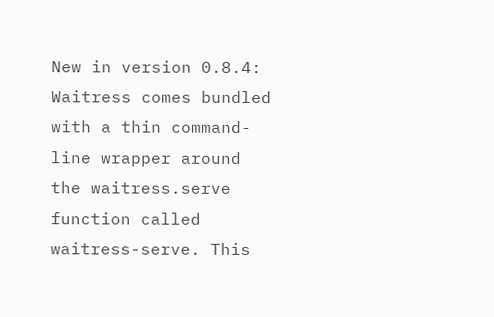New in version 0.8.4: Waitress comes bundled with a thin command-line wrapper around the waitress.serve function called waitress-serve. This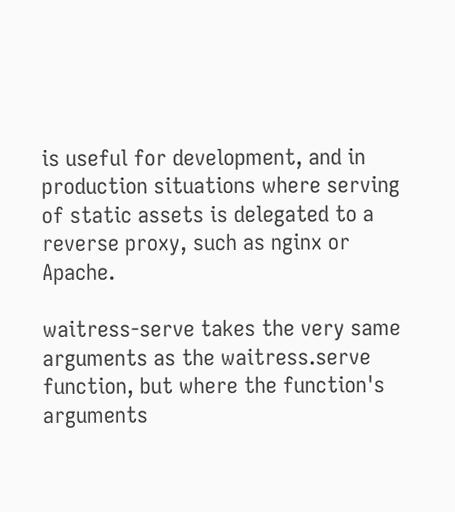is useful for development, and in production situations where serving of static assets is delegated to a reverse proxy, such as nginx or Apache.

waitress-serve takes the very same arguments as the waitress.serve function, but where the function's arguments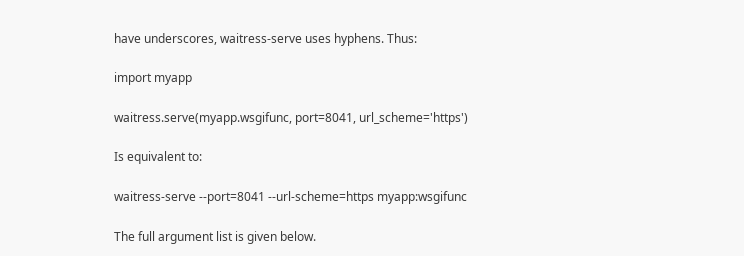have underscores, waitress-serve uses hyphens. Thus:

import myapp

waitress.serve(myapp.wsgifunc, port=8041, url_scheme='https')

Is equivalent to:

waitress-serve --port=8041 --url-scheme=https myapp:wsgifunc

The full argument list is given below.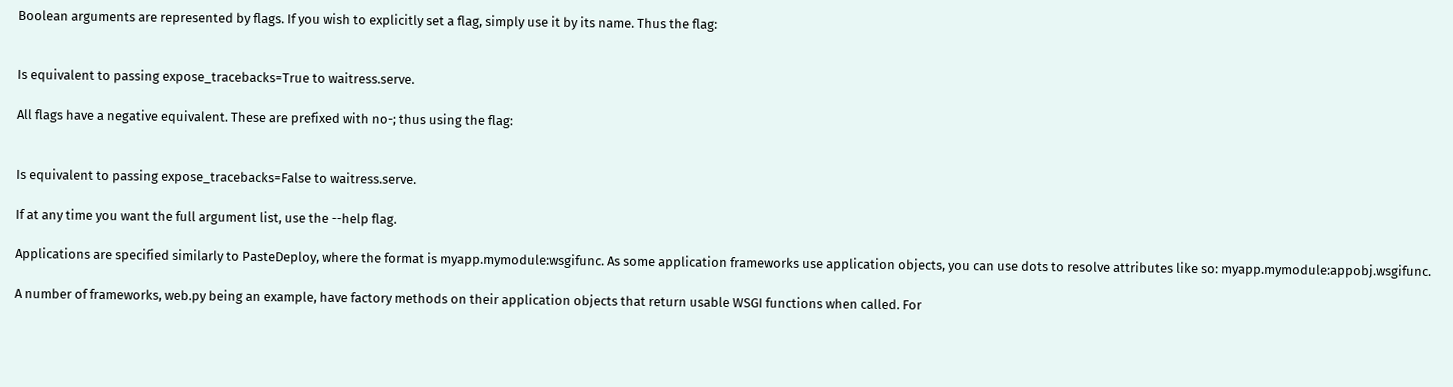Boolean arguments are represented by flags. If you wish to explicitly set a flag, simply use it by its name. Thus the flag:


Is equivalent to passing expose_tracebacks=True to waitress.serve.

All flags have a negative equivalent. These are prefixed with no-; thus using the flag:


Is equivalent to passing expose_tracebacks=False to waitress.serve.

If at any time you want the full argument list, use the --help flag.

Applications are specified similarly to PasteDeploy, where the format is myapp.mymodule:wsgifunc. As some application frameworks use application objects, you can use dots to resolve attributes like so: myapp.mymodule:appobj.wsgifunc.

A number of frameworks, web.py being an example, have factory methods on their application objects that return usable WSGI functions when called. For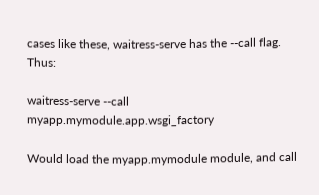cases like these, waitress-serve has the --call flag. Thus:

waitress-serve --call myapp.mymodule.app.wsgi_factory

Would load the myapp.mymodule module, and call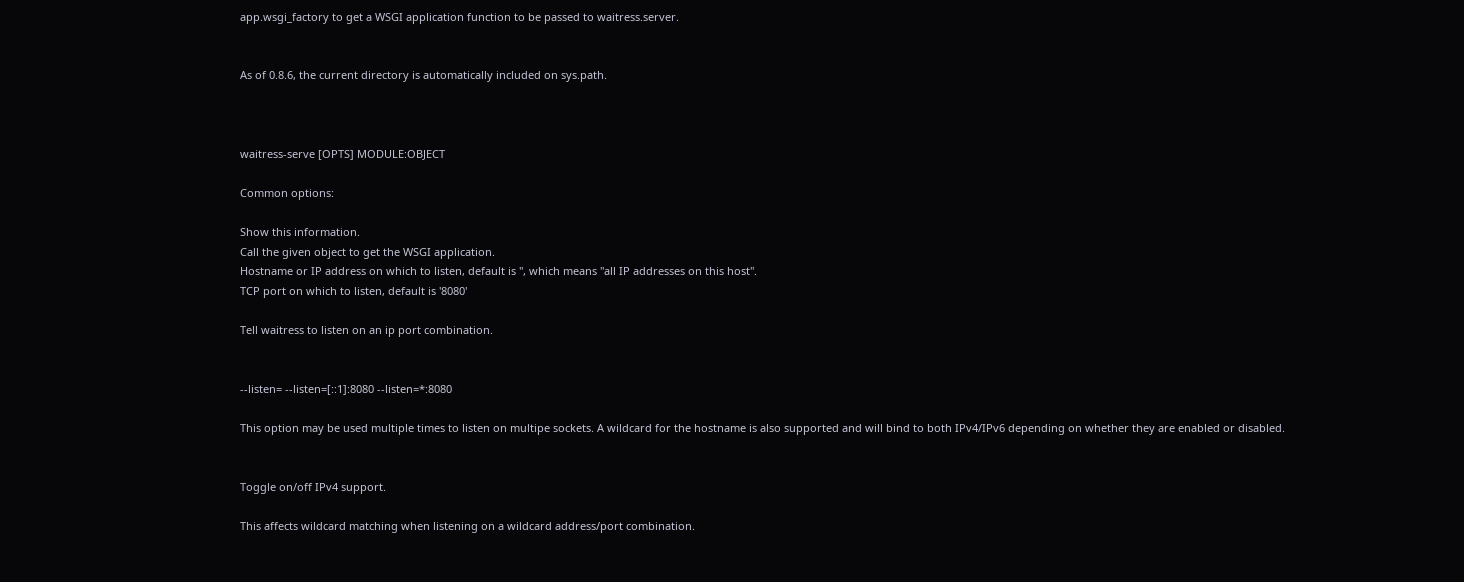app.wsgi_factory to get a WSGI application function to be passed to waitress.server.


As of 0.8.6, the current directory is automatically included on sys.path.



waitress-serve [OPTS] MODULE:OBJECT

Common options:

Show this information.
Call the given object to get the WSGI application.
Hostname or IP address on which to listen, default is '', which means "all IP addresses on this host".
TCP port on which to listen, default is '8080'

Tell waitress to listen on an ip port combination.


--listen= --listen=[::1]:8080 --listen=*:8080

This option may be used multiple times to listen on multipe sockets. A wildcard for the hostname is also supported and will bind to both IPv4/IPv6 depending on whether they are enabled or disabled.


Toggle on/off IPv4 support.

This affects wildcard matching when listening on a wildcard address/port combination.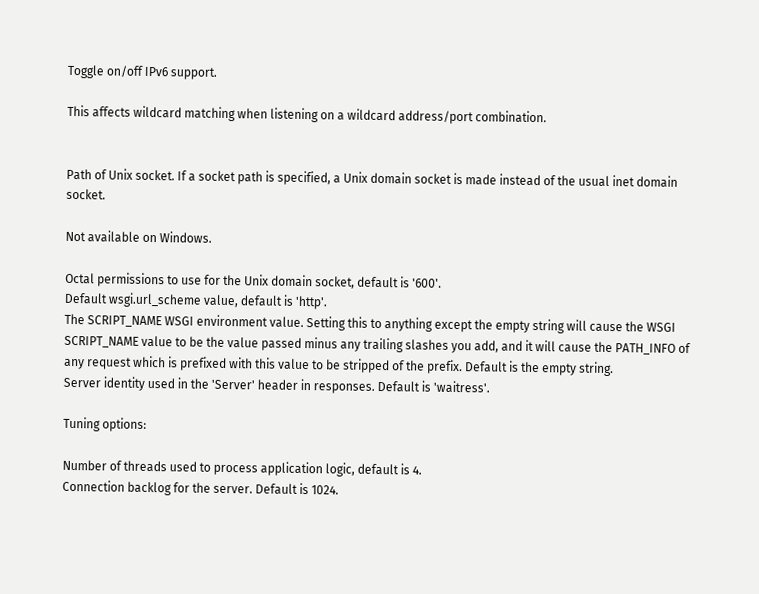Toggle on/off IPv6 support.

This affects wildcard matching when listening on a wildcard address/port combination.


Path of Unix socket. If a socket path is specified, a Unix domain socket is made instead of the usual inet domain socket.

Not available on Windows.

Octal permissions to use for the Unix domain socket, default is '600'.
Default wsgi.url_scheme value, default is 'http'.
The SCRIPT_NAME WSGI environment value. Setting this to anything except the empty string will cause the WSGI SCRIPT_NAME value to be the value passed minus any trailing slashes you add, and it will cause the PATH_INFO of any request which is prefixed with this value to be stripped of the prefix. Default is the empty string.
Server identity used in the 'Server' header in responses. Default is 'waitress'.

Tuning options:

Number of threads used to process application logic, default is 4.
Connection backlog for the server. Default is 1024.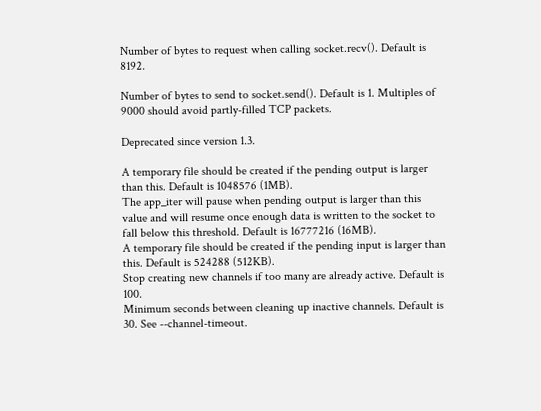Number of bytes to request when calling socket.recv(). Default is 8192.

Number of bytes to send to socket.send(). Default is 1. Multiples of 9000 should avoid partly-filled TCP packets.

Deprecated since version 1.3.

A temporary file should be created if the pending output is larger than this. Default is 1048576 (1MB).
The app_iter will pause when pending output is larger than this value and will resume once enough data is written to the socket to fall below this threshold. Default is 16777216 (16MB).
A temporary file should be created if the pending input is larger than this. Default is 524288 (512KB).
Stop creating new channels if too many are already active. Default is 100.
Minimum seconds between cleaning up inactive channels. Default is 30. See --channel-timeout.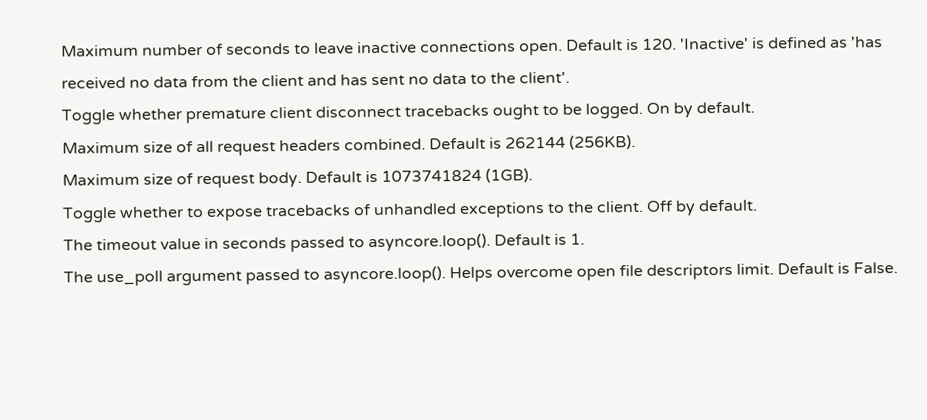Maximum number of seconds to leave inactive connections open. Default is 120. 'Inactive' is defined as 'has received no data from the client and has sent no data to the client'.
Toggle whether premature client disconnect tracebacks ought to be logged. On by default.
Maximum size of all request headers combined. Default is 262144 (256KB).
Maximum size of request body. Default is 1073741824 (1GB).
Toggle whether to expose tracebacks of unhandled exceptions to the client. Off by default.
The timeout value in seconds passed to asyncore.loop(). Default is 1.
The use_poll argument passed to asyncore.loop(). Helps overcome open file descriptors limit. Default is False.